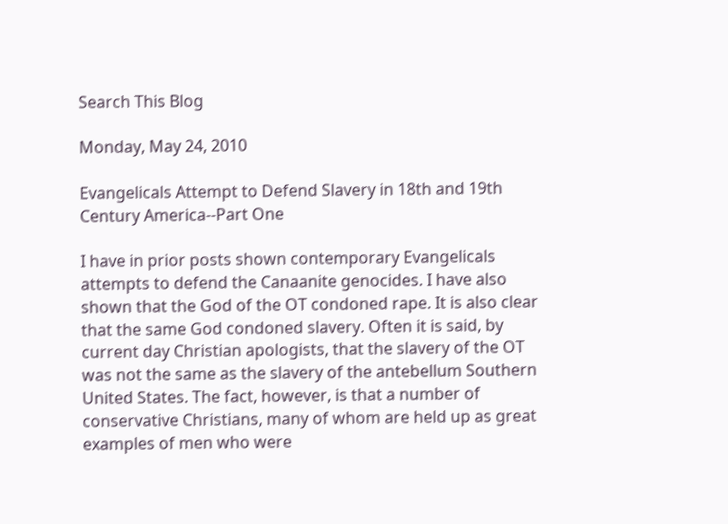Search This Blog

Monday, May 24, 2010

Evangelicals Attempt to Defend Slavery in 18th and 19th Century America--Part One

I have in prior posts shown contemporary Evangelicals attempts to defend the Canaanite genocides. I have also shown that the God of the OT condoned rape. It is also clear that the same God condoned slavery. Often it is said, by current day Christian apologists, that the slavery of the OT was not the same as the slavery of the antebellum Southern United States. The fact, however, is that a number of conservative Christians, many of whom are held up as great examples of men who were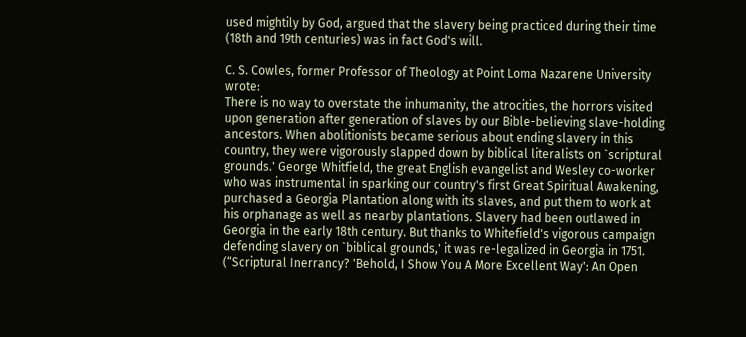used mightily by God, argued that the slavery being practiced during their time (18th and 19th centuries) was in fact God's will.

C. S. Cowles, former Professor of Theology at Point Loma Nazarene University wrote:
There is no way to overstate the inhumanity, the atrocities, the horrors visited upon generation after generation of slaves by our Bible-believing slave-holding ancestors. When abolitionists became serious about ending slavery in this country, they were vigorously slapped down by biblical literalists on `scriptural grounds.' George Whitfield, the great English evangelist and Wesley co-worker who was instrumental in sparking our country's first Great Spiritual Awakening, purchased a Georgia Plantation along with its slaves, and put them to work at his orphanage as well as nearby plantations. Slavery had been outlawed in Georgia in the early 18th century. But thanks to Whitefield's vigorous campaign defending slavery on `biblical grounds,' it was re-legalized in Georgia in 1751. (“Scriptural Inerrancy? 'Behold, I Show You A More Excellent Way': An Open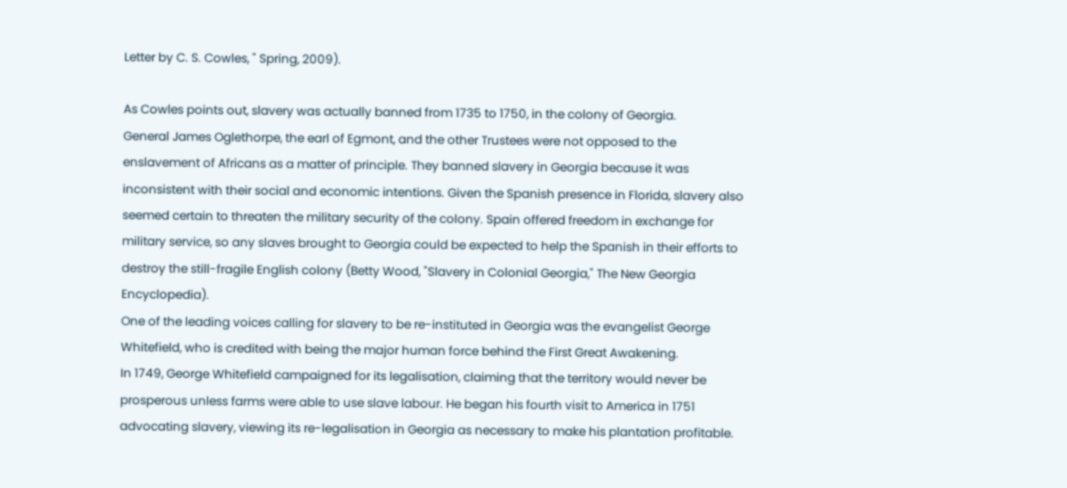Letter by C. S. Cowles, " Spring, 2009).

As Cowles points out, slavery was actually banned from 1735 to 1750, in the colony of Georgia.
General James Oglethorpe, the earl of Egmont, and the other Trustees were not opposed to the enslavement of Africans as a matter of principle. They banned slavery in Georgia because it was inconsistent with their social and economic intentions. Given the Spanish presence in Florida, slavery also seemed certain to threaten the military security of the colony. Spain offered freedom in exchange for military service, so any slaves brought to Georgia could be expected to help the Spanish in their efforts to destroy the still-fragile English colony (Betty Wood, "Slavery in Colonial Georgia," The New Georgia Encyclopedia).
One of the leading voices calling for slavery to be re-instituted in Georgia was the evangelist George Whitefield, who is credited with being the major human force behind the First Great Awakening.
In 1749, George Whitefield campaigned for its legalisation, claiming that the territory would never be prosperous unless farms were able to use slave labour. He began his fourth visit to America in 1751 advocating slavery, viewing its re-legalisation in Georgia as necessary to make his plantation profitable.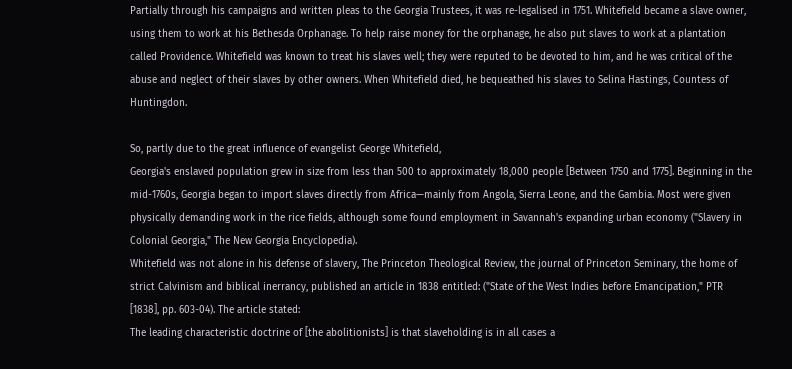Partially through his campaigns and written pleas to the Georgia Trustees, it was re-legalised in 1751. Whitefield became a slave owner, using them to work at his Bethesda Orphanage. To help raise money for the orphanage, he also put slaves to work at a plantation called Providence. Whitefield was known to treat his slaves well; they were reputed to be devoted to him, and he was critical of the abuse and neglect of their slaves by other owners. When Whitefield died, he bequeathed his slaves to Selina Hastings, Countess of Huntingdon.

So, partly due to the great influence of evangelist George Whitefield,
Georgia's enslaved population grew in size from less than 500 to approximately 18,000 people [Between 1750 and 1775]. Beginning in the mid-1760s, Georgia began to import slaves directly from Africa—mainly from Angola, Sierra Leone, and the Gambia. Most were given physically demanding work in the rice fields, although some found employment in Savannah's expanding urban economy ("Slavery in Colonial Georgia," The New Georgia Encyclopedia).
Whitefield was not alone in his defense of slavery, The Princeton Theological Review, the journal of Princeton Seminary, the home of strict Calvinism and biblical inerrancy, published an article in 1838 entitled: ("State of the West Indies before Emancipation," PTR  [1838], pp. 603-04). The article stated:
The leading characteristic doctrine of [the abolitionists] is that slaveholding is in all cases a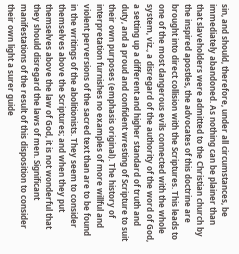sin, and should, therefore, under all circumstances, be immediately abandoned. As nothing can be plainer than that slaveholders were admitted to the Christian church by the inspired apostles, the advocates of this doctrine are brought into direct collision with the Scriptures. This leads to one of the most dangerous evils connected with the whole system, viz., a disregard of the authority of the word of God, a setting up a different and higher standard of truth and duty, and a proud and confident wresting of Scripture to suit their own purposes (emphasis original). The history of interpretation furnishes no examples of more willful and violent perversions of the sacred text than are to be found in the writings of the abolitionists. They seem to consider themselves above the Scriptures; and when they put themselves above the law of God, it is not wonderful that they should disregard the laws of men. Significant manifestations of the result of this disposition to consider their own light a surer guide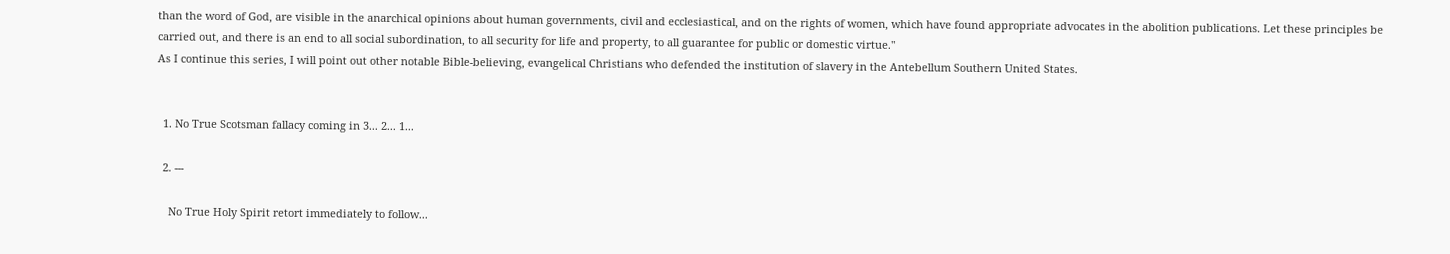than the word of God, are visible in the anarchical opinions about human governments, civil and ecclesiastical, and on the rights of women, which have found appropriate advocates in the abolition publications. Let these principles be carried out, and there is an end to all social subordination, to all security for life and property, to all guarantee for public or domestic virtue."
As I continue this series, I will point out other notable Bible-believing, evangelical Christians who defended the institution of slavery in the Antebellum Southern United States.


  1. No True Scotsman fallacy coming in 3... 2... 1...

  2. ---

    No True Holy Spirit retort immediately to follow...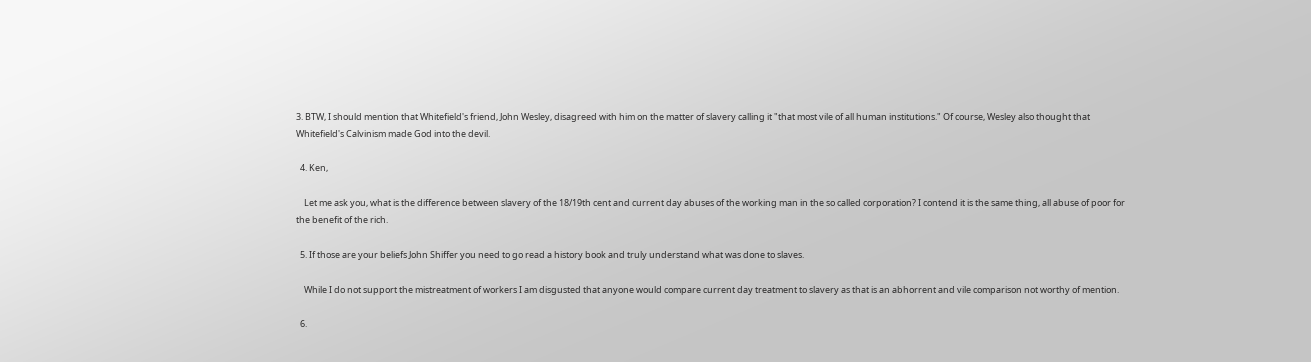3. BTW, I should mention that Whitefield's friend, John Wesley, disagreed with him on the matter of slavery calling it "that most vile of all human institutions." Of course, Wesley also thought that Whitefield's Calvinism made God into the devil.

  4. Ken,

    Let me ask you, what is the difference between slavery of the 18/19th cent and current day abuses of the working man in the so called corporation? I contend it is the same thing, all abuse of poor for the benefit of the rich.

  5. If those are your beliefs John Shiffer you need to go read a history book and truly understand what was done to slaves.

    While I do not support the mistreatment of workers I am disgusted that anyone would compare current day treatment to slavery as that is an abhorrent and vile comparison not worthy of mention.

  6.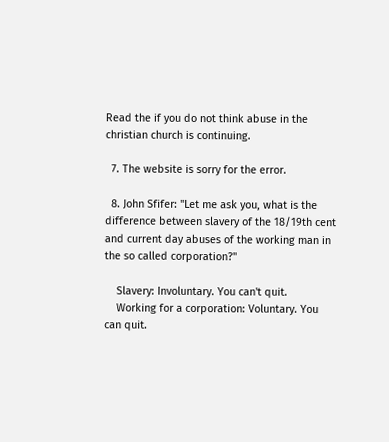Read the if you do not think abuse in the christian church is continuing.

  7. The website is sorry for the error.

  8. John Sfifer: "Let me ask you, what is the difference between slavery of the 18/19th cent and current day abuses of the working man in the so called corporation?"

    Slavery: Involuntary. You can't quit.
    Working for a corporation: Voluntary. You can quit.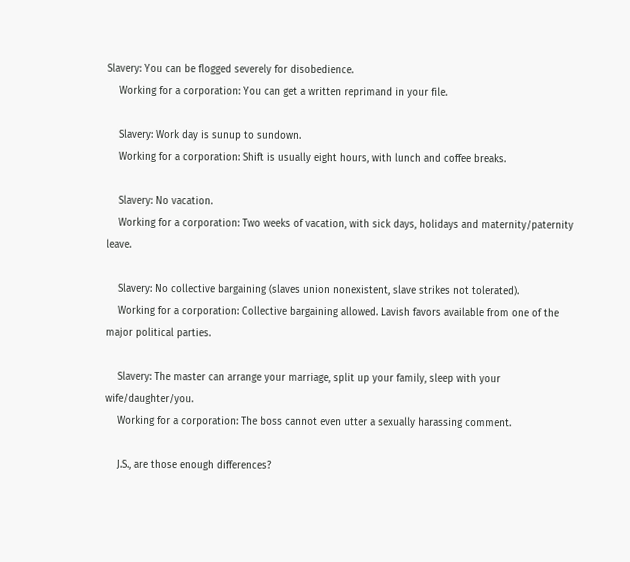Slavery: You can be flogged severely for disobedience.
    Working for a corporation: You can get a written reprimand in your file.

    Slavery: Work day is sunup to sundown.
    Working for a corporation: Shift is usually eight hours, with lunch and coffee breaks.

    Slavery: No vacation.
    Working for a corporation: Two weeks of vacation, with sick days, holidays and maternity/paternity leave.

    Slavery: No collective bargaining (slaves union nonexistent, slave strikes not tolerated).
    Working for a corporation: Collective bargaining allowed. Lavish favors available from one of the major political parties.

    Slavery: The master can arrange your marriage, split up your family, sleep with your wife/daughter/you.
    Working for a corporation: The boss cannot even utter a sexually harassing comment.

    J.S., are those enough differences?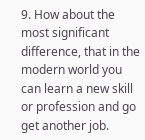9. How about the most significant difference, that in the modern world you can learn a new skill or profession and go get another job.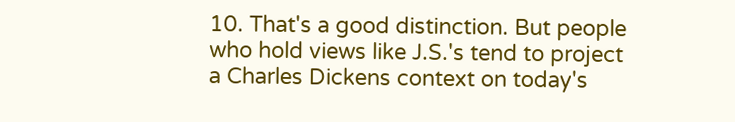10. That's a good distinction. But people who hold views like J.S.'s tend to project a Charles Dickens context on today's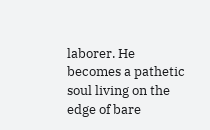laborer. He becomes a pathetic soul living on the edge of bare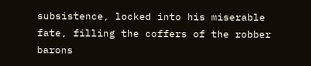subsistence, locked into his miserable fate, filling the coffers of the robber barons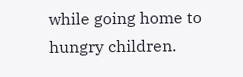while going home to hungry children.